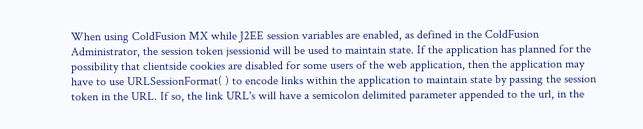When using ColdFusion MX while J2EE session variables are enabled, as defined in the ColdFusion Administrator, the session token jsessionid will be used to maintain state. If the application has planned for the possibility that clientside cookies are disabled for some users of the web application, then the application may have to use URLSessionFormat( ) to encode links within the application to maintain state by passing the session token in the URL. If so, the link URL's will have a semicolon delimited parameter appended to the url, in the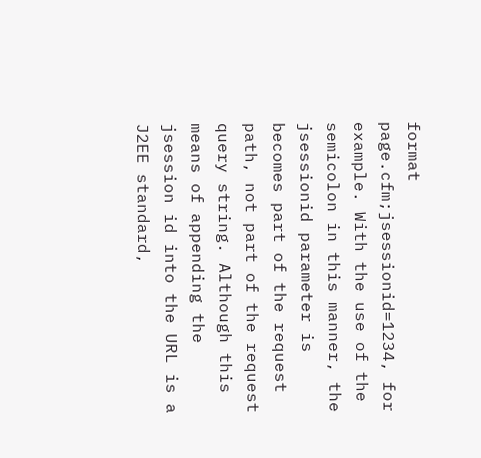format page.cfm;jsessionid=1234, for example. With the use of the semicolon in this manner, the jsessionid parameter is becomes part of the request path, not part of the request query string. Although this means of appending the jsession id into the URL is a J2EE standard,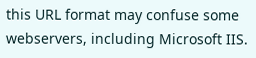this URL format may confuse some webservers, including Microsoft IIS.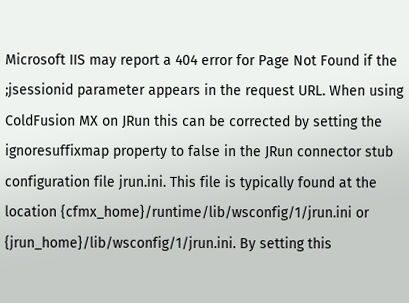Microsoft IIS may report a 404 error for Page Not Found if the ;jsessionid parameter appears in the request URL. When using ColdFusion MX on JRun this can be corrected by setting the ignoresuffixmap property to false in the JRun connector stub configuration file jrun.ini. This file is typically found at the location {cfmx_home}/runtime/lib/wsconfig/1/jrun.ini or {jrun_home}/lib/wsconfig/1/jrun.ini. By setting this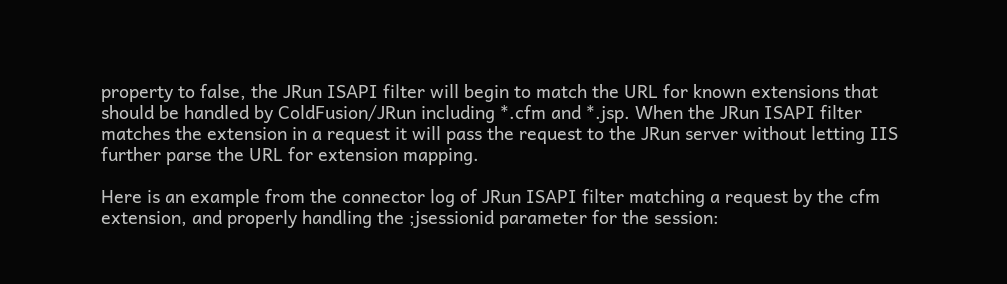property to false, the JRun ISAPI filter will begin to match the URL for known extensions that should be handled by ColdFusion/JRun including *.cfm and *.jsp. When the JRun ISAPI filter matches the extension in a request it will pass the request to the JRun server without letting IIS further parse the URL for extension mapping.

Here is an example from the connector log of JRun ISAPI filter matching a request by the cfm extension, and properly handling the ;jsessionid parameter for the session: